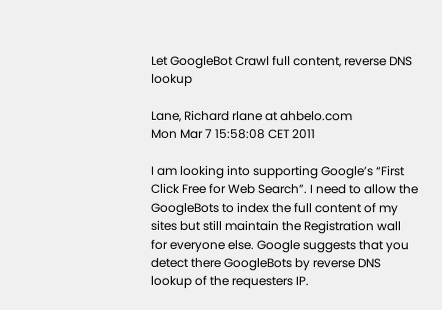Let GoogleBot Crawl full content, reverse DNS lookup

Lane, Richard rlane at ahbelo.com
Mon Mar 7 15:58:08 CET 2011

I am looking into supporting Google’s “First Click Free for Web Search”. I need to allow the GoogleBots to index the full content of my sites but still maintain the Registration wall for everyone else. Google suggests that you detect there GoogleBots by reverse DNS lookup of the requesters IP.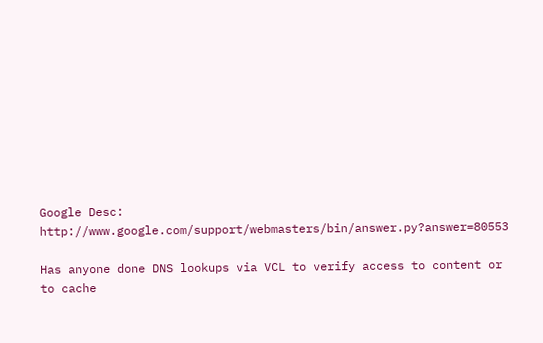Google Desc: http://www.google.com/support/webmasters/bin/answer.py?answer=80553

Has anyone done DNS lookups via VCL to verify access to content or to cache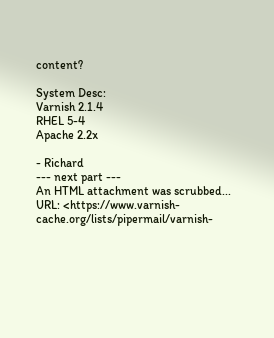content?

System Desc:
Varnish 2.1.4
RHEL 5-4
Apache 2.2x

- Richard
--- next part ---
An HTML attachment was scrubbed...
URL: <https://www.varnish-cache.org/lists/pipermail/varnish-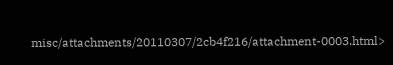misc/attachments/20110307/2cb4f216/attachment-0003.html>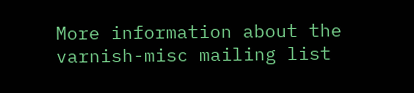More information about the varnish-misc mailing list